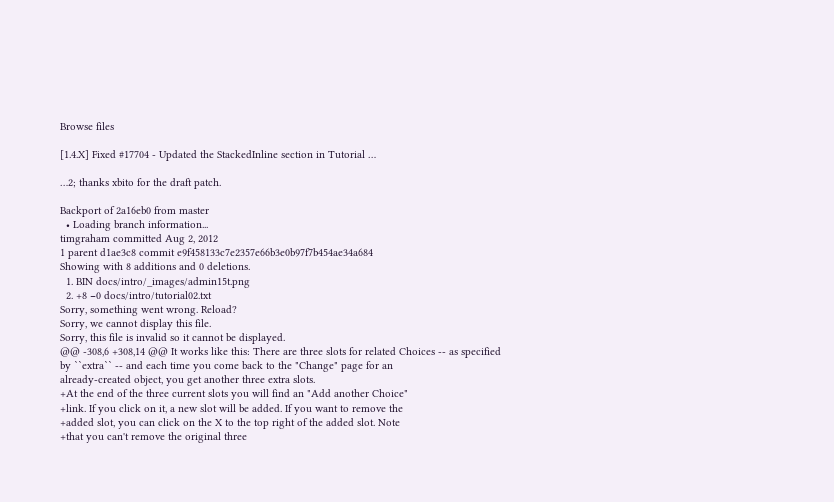Browse files

[1.4.X] Fixed #17704 - Updated the StackedInline section in Tutorial …

…2; thanks xbito for the draft patch.

Backport of 2a16eb0 from master
  • Loading branch information...
timgraham committed Aug 2, 2012
1 parent d1ae3c8 commit e9f458133c7e2357e66b3e0b97f7b454ae34a684
Showing with 8 additions and 0 deletions.
  1. BIN docs/intro/_images/admin15t.png
  2. +8 −0 docs/intro/tutorial02.txt
Sorry, something went wrong. Reload?
Sorry, we cannot display this file.
Sorry, this file is invalid so it cannot be displayed.
@@ -308,6 +308,14 @@ It works like this: There are three slots for related Choices -- as specified
by ``extra`` -- and each time you come back to the "Change" page for an
already-created object, you get another three extra slots.
+At the end of the three current slots you will find an "Add another Choice"
+link. If you click on it, a new slot will be added. If you want to remove the
+added slot, you can click on the X to the top right of the added slot. Note
+that you can't remove the original three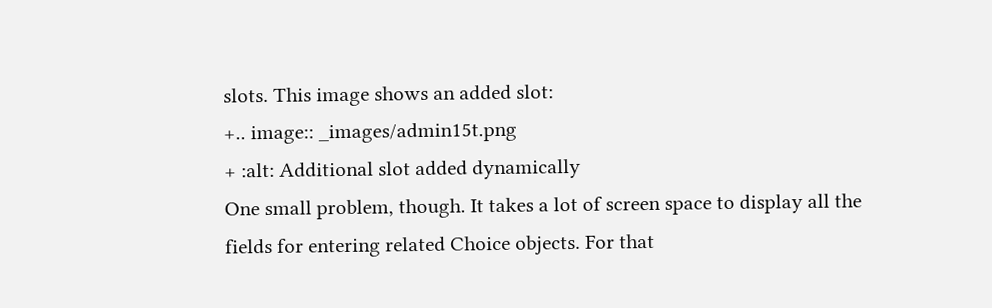slots. This image shows an added slot:
+.. image:: _images/admin15t.png
+ :alt: Additional slot added dynamically
One small problem, though. It takes a lot of screen space to display all the
fields for entering related Choice objects. For that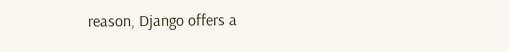reason, Django offers a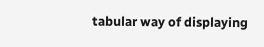tabular way of displaying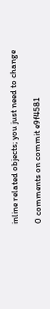inline related objects; you just need to change

0 comments on commit e9f4581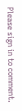Please sign in to comment.